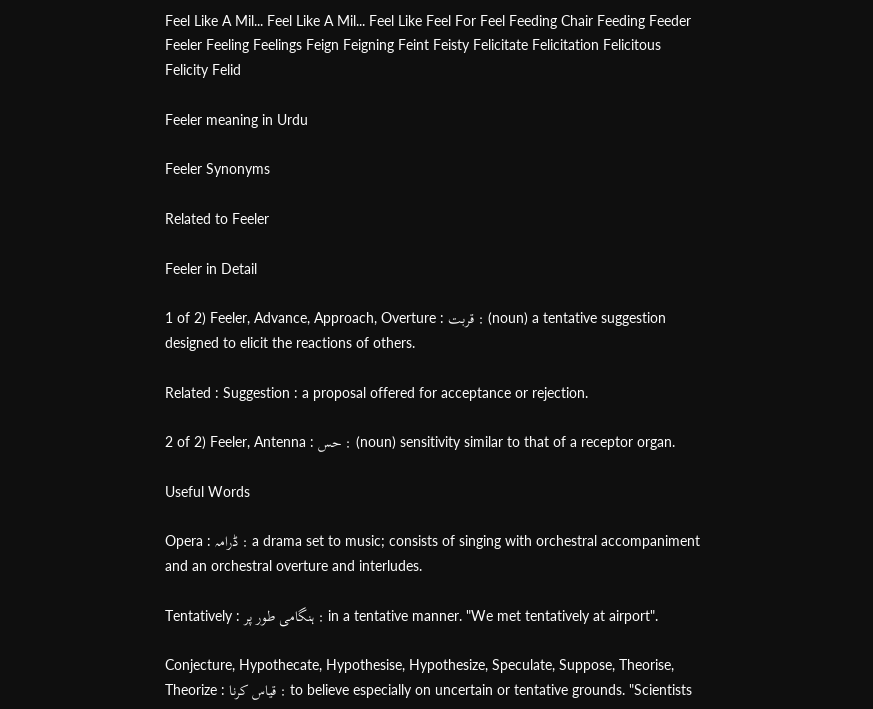Feel Like A Mil... Feel Like A Mil... Feel Like Feel For Feel Feeding Chair Feeding Feeder Feeler Feeling Feelings Feign Feigning Feint Feisty Felicitate Felicitation Felicitous Felicity Felid

Feeler meaning in Urdu

Feeler Synonyms

Related to Feeler

Feeler in Detail

1 of 2) Feeler, Advance, Approach, Overture : قربت : (noun) a tentative suggestion designed to elicit the reactions of others.

Related : Suggestion : a proposal offered for acceptance or rejection.

2 of 2) Feeler, Antenna : حس : (noun) sensitivity similar to that of a receptor organ.

Useful Words

Opera : ڈرامہ : a drama set to music; consists of singing with orchestral accompaniment and an orchestral overture and interludes.

Tentatively : ہنگامی طور پر : in a tentative manner. "We met tentatively at airport".

Conjecture, Hypothecate, Hypothesise, Hypothesize, Speculate, Suppose, Theorise, Theorize : قیاس کرنا : to believe especially on uncertain or tentative grounds. "Scientists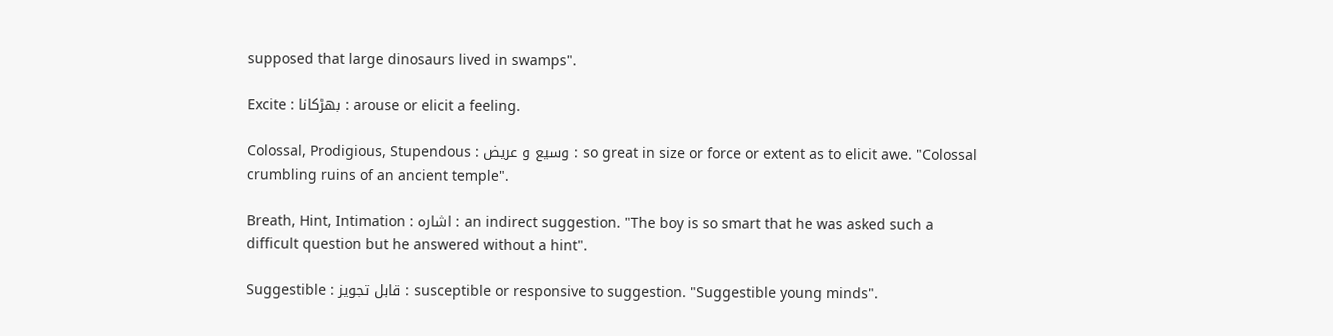supposed that large dinosaurs lived in swamps".

Excite : بھڑکانا : arouse or elicit a feeling.

Colossal, Prodigious, Stupendous : وسیع و عریض : so great in size or force or extent as to elicit awe. "Colossal crumbling ruins of an ancient temple".

Breath, Hint, Intimation : اشارہ : an indirect suggestion. "The boy is so smart that he was asked such a difficult question but he answered without a hint".

Suggestible : قابل تجویز : susceptible or responsive to suggestion. "Suggestible young minds".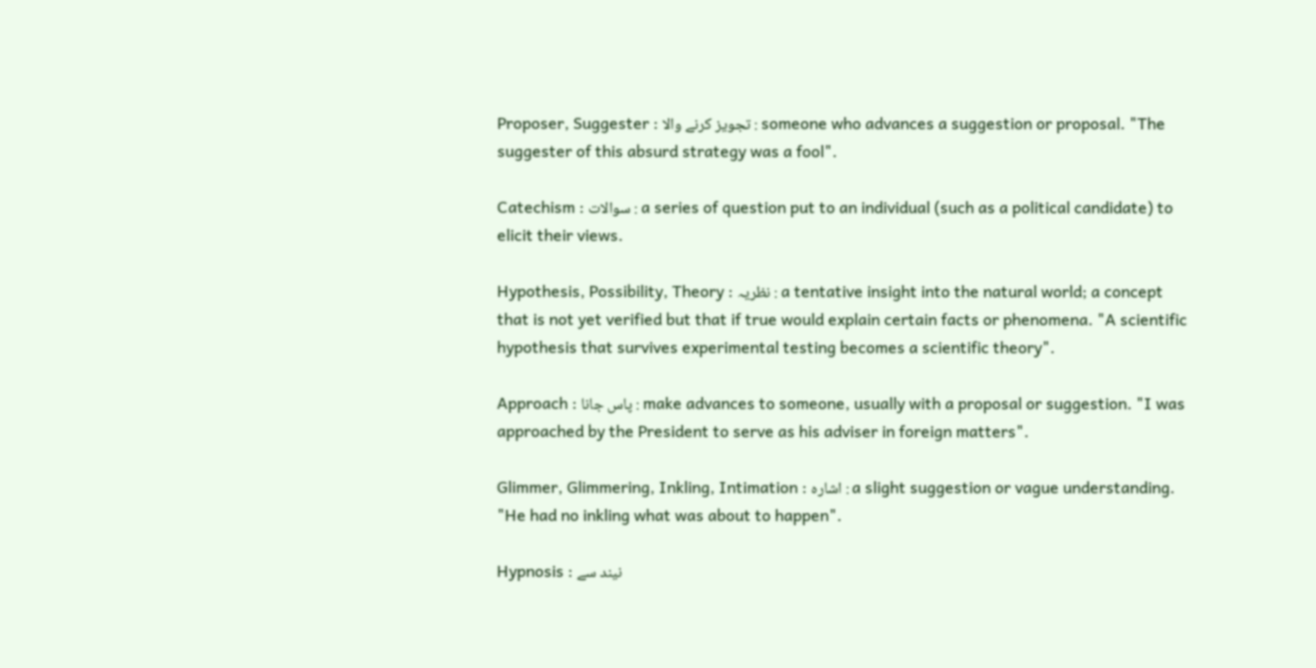Proposer, Suggester : تجویز کرنے والا : someone who advances a suggestion or proposal. "The suggester of this absurd strategy was a fool".

Catechism : سوالات : a series of question put to an individual (such as a political candidate) to elicit their views.

Hypothesis, Possibility, Theory : نظریہ : a tentative insight into the natural world; a concept that is not yet verified but that if true would explain certain facts or phenomena. "A scientific hypothesis that survives experimental testing becomes a scientific theory".

Approach : پاس جانا : make advances to someone, usually with a proposal or suggestion. "I was approached by the President to serve as his adviser in foreign matters".

Glimmer, Glimmering, Inkling, Intimation : اشارہ : a slight suggestion or vague understanding. "He had no inkling what was about to happen".

Hypnosis : نیند سے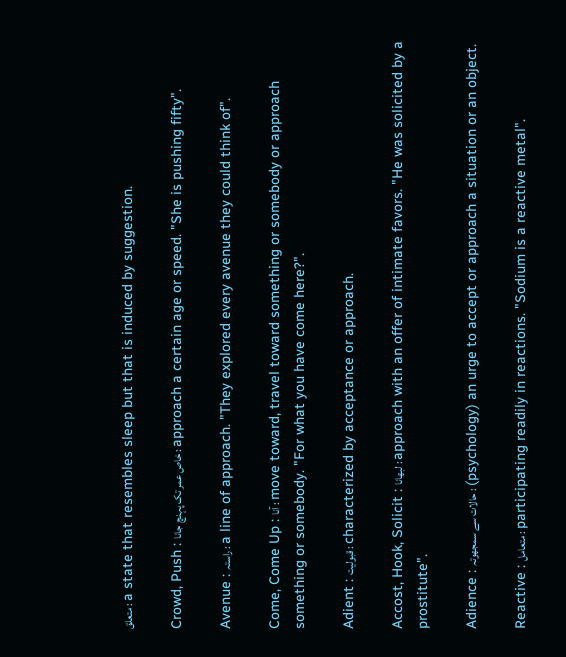متعلق : a state that resembles sleep but that is induced by suggestion.

Crowd, Push : خاص عمر تک پہنچ جانا : approach a certain age or speed. "She is pushing fifty".

Avenue : راستہ : a line of approach. "They explored every avenue they could think of".

Come, Come Up : آنا : move toward, travel toward something or somebody or approach something or somebody. "For what you have come here?".

Adient : قبولیت : characterized by acceptance or approach.

Accost, Hook, Solicit : لبھانا : approach with an offer of intimate favors. "He was solicited by a prostitute".

Adience : حالات سے سمجھوتہ : (psychology) an urge to accept or approach a situation or an object.

Reactive : متعامل : participating readily in reactions. "Sodium is a reactive metal".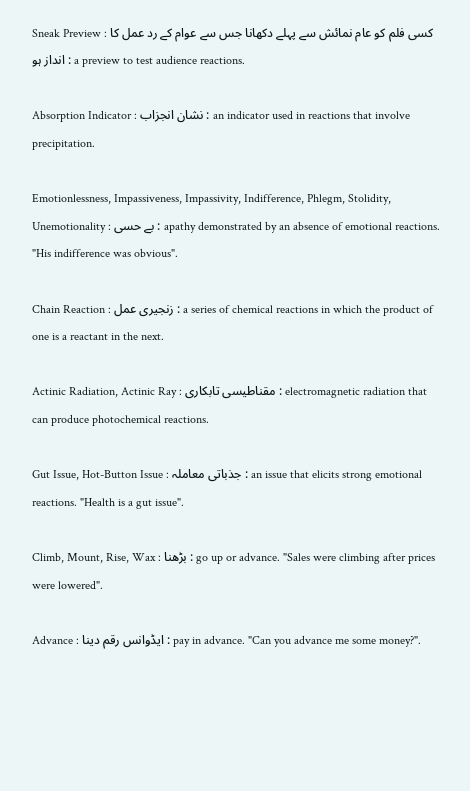Sneak Preview : کسی فلم کو عام نمائش سے پہلے دکھانا جس سے عوام کے رد عمل کا انداز ہو : a preview to test audience reactions.

Absorption Indicator : نشان انجزاب : an indicator used in reactions that involve precipitation.

Emotionlessness, Impassiveness, Impassivity, Indifference, Phlegm, Stolidity, Unemotionality : بے حسی : apathy demonstrated by an absence of emotional reactions. "His indifference was obvious".

Chain Reaction : زنجیری عمل : a series of chemical reactions in which the product of one is a reactant in the next.

Actinic Radiation, Actinic Ray : مقناطیسی تابکاری : electromagnetic radiation that can produce photochemical reactions.

Gut Issue, Hot-Button Issue : جذباتی معاملہ : an issue that elicits strong emotional reactions. "Health is a gut issue".

Climb, Mount, Rise, Wax : بڑھنا : go up or advance. "Sales were climbing after prices were lowered".

Advance : ایڈوانس رقم دینا : pay in advance. "Can you advance me some money?".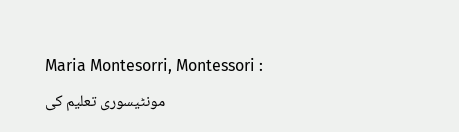Maria Montesorri, Montessori : مونٹیسوری تعلیم کی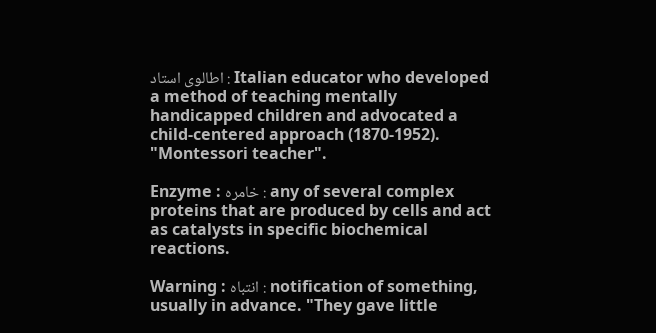اطالوی استاد : Italian educator who developed a method of teaching mentally handicapped children and advocated a child-centered approach (1870-1952). "Montessori teacher".

Enzyme : خامرہ : any of several complex proteins that are produced by cells and act as catalysts in specific biochemical reactions.

Warning : انتباہ : notification of something, usually in advance. "They gave little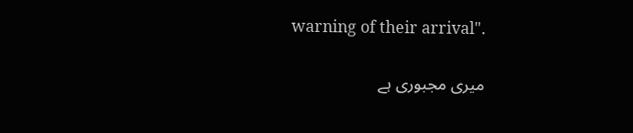warning of their arrival".

میری مجبوری ہے